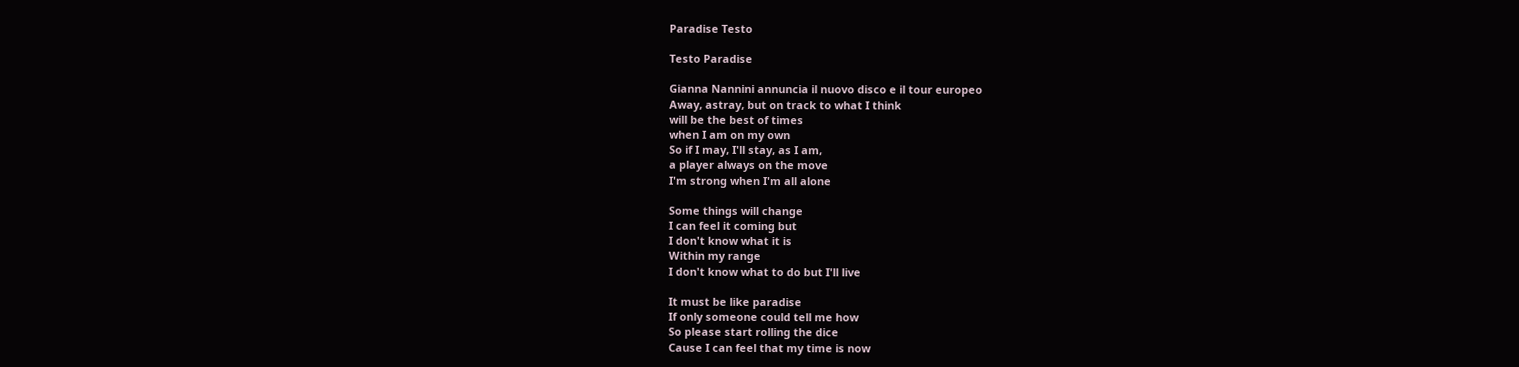Paradise Testo

Testo Paradise

Gianna Nannini annuncia il nuovo disco e il tour europeo
Away, astray, but on track to what I think
will be the best of times
when I am on my own
So if I may, I'll stay, as I am,
a player always on the move
I'm strong when I'm all alone

Some things will change
I can feel it coming but
I don't know what it is
Within my range
I don't know what to do but I'll live

It must be like paradise
If only someone could tell me how
So please start rolling the dice
Cause I can feel that my time is now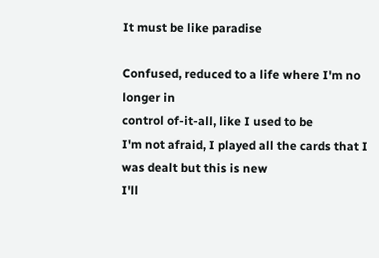It must be like paradise

Confused, reduced to a life where I'm no
longer in
control of-it-all, like I used to be
I'm not afraid, I played all the cards that I
was dealt but this is new
I'll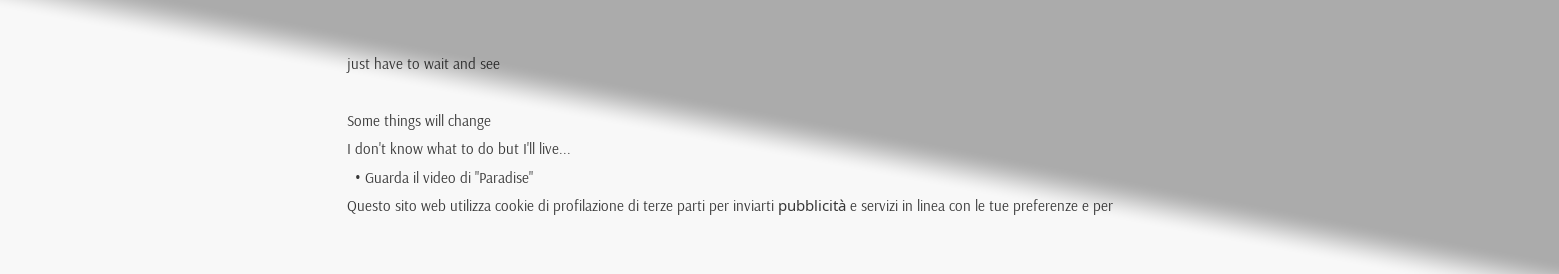just have to wait and see

Some things will change
I don't know what to do but I'll live...
  • Guarda il video di "Paradise"
Questo sito web utilizza cookie di profilazione di terze parti per inviarti pubblicità e servizi in linea con le tue preferenze e per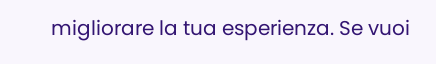migliorare la tua esperienza. Se vuoi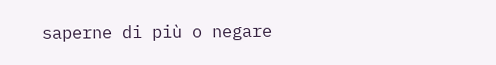saperne di più o negare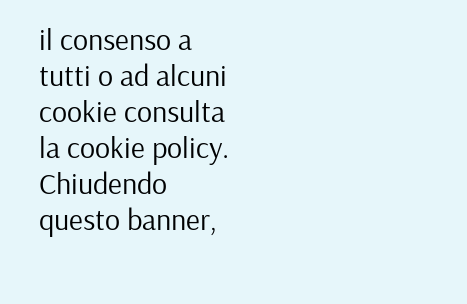il consenso a tutti o ad alcuni cookie consulta la cookie policy. Chiudendo questo banner,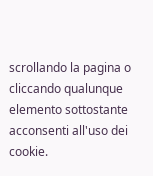scrollando la pagina o cliccando qualunque elemento sottostante acconsenti all'uso dei cookie.